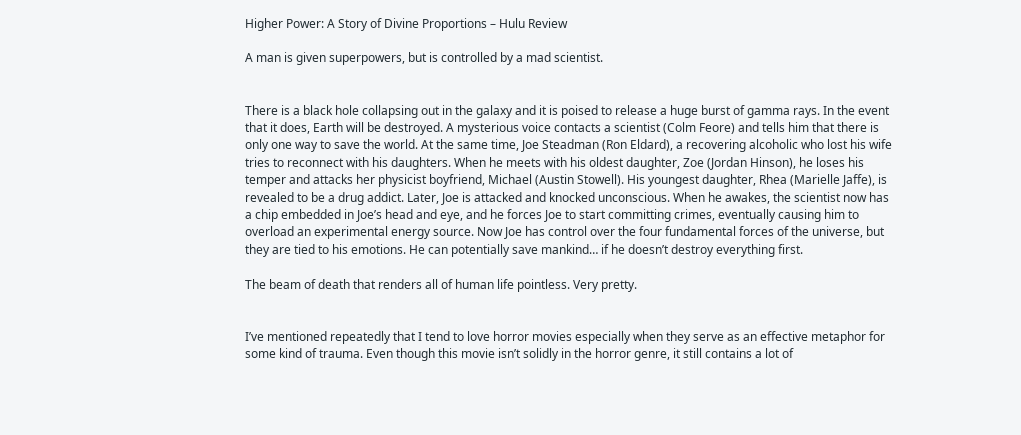Higher Power: A Story of Divine Proportions – Hulu Review

A man is given superpowers, but is controlled by a mad scientist.


There is a black hole collapsing out in the galaxy and it is poised to release a huge burst of gamma rays. In the event that it does, Earth will be destroyed. A mysterious voice contacts a scientist (Colm Feore) and tells him that there is only one way to save the world. At the same time, Joe Steadman (Ron Eldard), a recovering alcoholic who lost his wife tries to reconnect with his daughters. When he meets with his oldest daughter, Zoe (Jordan Hinson), he loses his temper and attacks her physicist boyfriend, Michael (Austin Stowell). His youngest daughter, Rhea (Marielle Jaffe), is revealed to be a drug addict. Later, Joe is attacked and knocked unconscious. When he awakes, the scientist now has a chip embedded in Joe’s head and eye, and he forces Joe to start committing crimes, eventually causing him to overload an experimental energy source. Now Joe has control over the four fundamental forces of the universe, but they are tied to his emotions. He can potentially save mankind… if he doesn’t destroy everything first.

The beam of death that renders all of human life pointless. Very pretty.


I’ve mentioned repeatedly that I tend to love horror movies especially when they serve as an effective metaphor for some kind of trauma. Even though this movie isn’t solidly in the horror genre, it still contains a lot of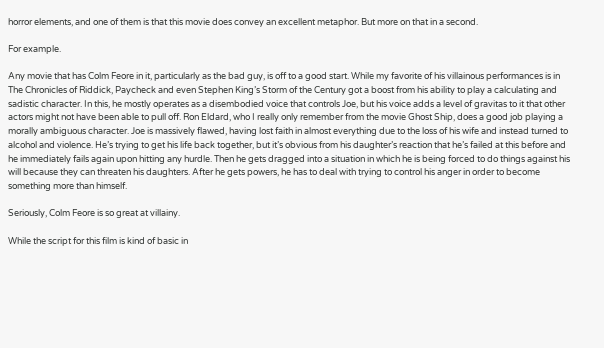horror elements, and one of them is that this movie does convey an excellent metaphor. But more on that in a second.

For example.

Any movie that has Colm Feore in it, particularly as the bad guy, is off to a good start. While my favorite of his villainous performances is in The Chronicles of Riddick, Paycheck and even Stephen King’s Storm of the Century got a boost from his ability to play a calculating and sadistic character. In this, he mostly operates as a disembodied voice that controls Joe, but his voice adds a level of gravitas to it that other actors might not have been able to pull off. Ron Eldard, who I really only remember from the movie Ghost Ship, does a good job playing a morally ambiguous character. Joe is massively flawed, having lost faith in almost everything due to the loss of his wife and instead turned to alcohol and violence. He’s trying to get his life back together, but it’s obvious from his daughter’s reaction that he’s failed at this before and he immediately fails again upon hitting any hurdle. Then he gets dragged into a situation in which he is being forced to do things against his will because they can threaten his daughters. After he gets powers, he has to deal with trying to control his anger in order to become something more than himself.

Seriously, Colm Feore is so great at villainy.

While the script for this film is kind of basic in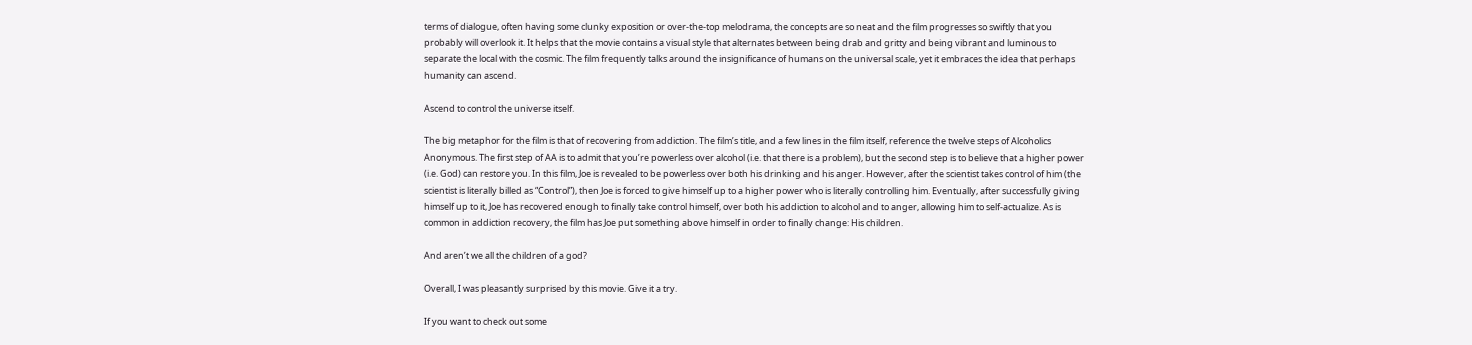terms of dialogue, often having some clunky exposition or over-the-top melodrama, the concepts are so neat and the film progresses so swiftly that you probably will overlook it. It helps that the movie contains a visual style that alternates between being drab and gritty and being vibrant and luminous to separate the local with the cosmic. The film frequently talks around the insignificance of humans on the universal scale, yet it embraces the idea that perhaps humanity can ascend.

Ascend to control the universe itself.

The big metaphor for the film is that of recovering from addiction. The film’s title, and a few lines in the film itself, reference the twelve steps of Alcoholics Anonymous. The first step of AA is to admit that you’re powerless over alcohol (i.e. that there is a problem), but the second step is to believe that a higher power (i.e. God) can restore you. In this film, Joe is revealed to be powerless over both his drinking and his anger. However, after the scientist takes control of him (the scientist is literally billed as “Control”), then Joe is forced to give himself up to a higher power who is literally controlling him. Eventually, after successfully giving himself up to it, Joe has recovered enough to finally take control himself, over both his addiction to alcohol and to anger, allowing him to self-actualize. As is common in addiction recovery, the film has Joe put something above himself in order to finally change: His children.

And aren’t we all the children of a god?

Overall, I was pleasantly surprised by this movie. Give it a try.

If you want to check out some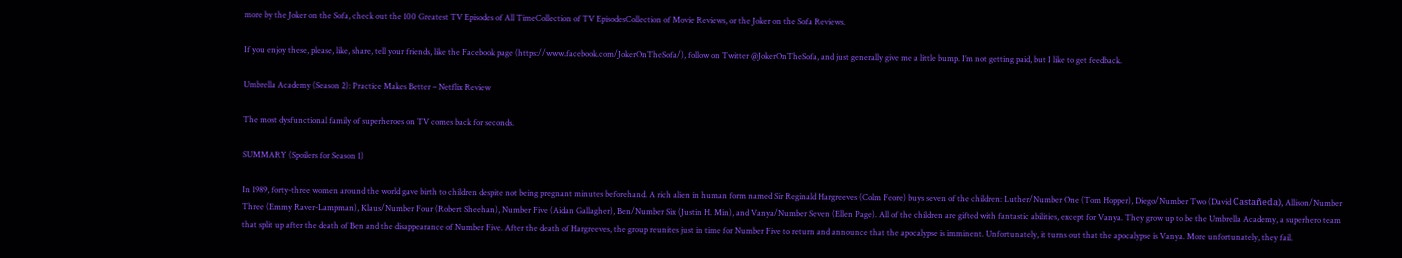more by the Joker on the Sofa, check out the 100 Greatest TV Episodes of All TimeCollection of TV EpisodesCollection of Movie Reviews, or the Joker on the Sofa Reviews.

If you enjoy these, please, like, share, tell your friends, like the Facebook page (https://www.facebook.com/JokerOnTheSofa/), follow on Twitter @JokerOnTheSofa, and just generally give me a little bump. I’m not getting paid, but I like to get feedback.

Umbrella Academy (Season 2): Practice Makes Better – Netflix Review

The most dysfunctional family of superheroes on TV comes back for seconds.

SUMMARY (Spoilers for Season 1)

In 1989, forty-three women around the world gave birth to children despite not being pregnant minutes beforehand. A rich alien in human form named Sir Reginald Hargreeves (Colm Feore) buys seven of the children: Luther/Number One (Tom Hopper), Diego/Number Two (David Castañeda), Allison/Number Three (Emmy Raver-Lampman), Klaus/Number Four (Robert Sheehan), Number Five (Aidan Gallagher), Ben/Number Six (Justin H. Min), and Vanya/Number Seven (Ellen Page). All of the children are gifted with fantastic abilities, except for Vanya. They grow up to be the Umbrella Academy, a superhero team that split up after the death of Ben and the disappearance of Number Five. After the death of Hargreeves, the group reunites just in time for Number Five to return and announce that the apocalypse is imminent. Unfortunately, it turns out that the apocalypse is Vanya. More unfortunately, they fail.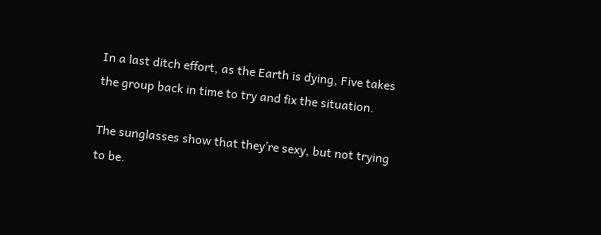In a last ditch effort, as the Earth is dying, Five takes the group back in time to try and fix the situation.

The sunglasses show that they’re sexy, but not trying to be.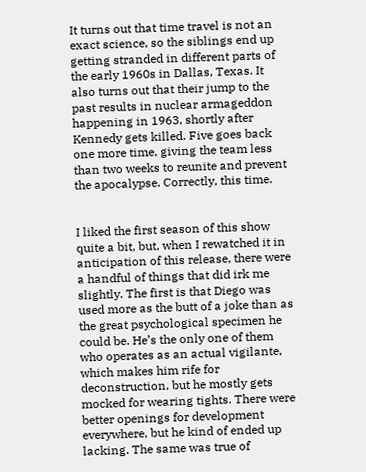It turns out that time travel is not an exact science, so the siblings end up getting stranded in different parts of the early 1960s in Dallas, Texas. It also turns out that their jump to the past results in nuclear armageddon happening in 1963, shortly after Kennedy gets killed. Five goes back one more time, giving the team less than two weeks to reunite and prevent the apocalypse. Correctly, this time.


I liked the first season of this show quite a bit, but, when I rewatched it in anticipation of this release, there were a handful of things that did irk me slightly. The first is that Diego was used more as the butt of a joke than as the great psychological specimen he could be. He’s the only one of them who operates as an actual vigilante, which makes him rife for deconstruction, but he mostly gets mocked for wearing tights. There were better openings for development everywhere, but he kind of ended up lacking. The same was true of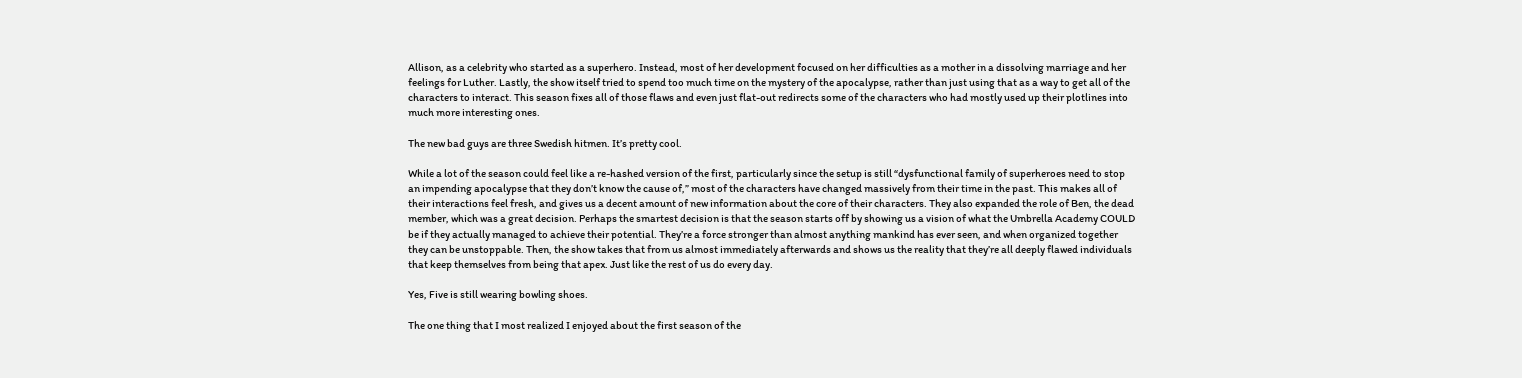Allison, as a celebrity who started as a superhero. Instead, most of her development focused on her difficulties as a mother in a dissolving marriage and her feelings for Luther. Lastly, the show itself tried to spend too much time on the mystery of the apocalypse, rather than just using that as a way to get all of the characters to interact. This season fixes all of those flaws and even just flat-out redirects some of the characters who had mostly used up their plotlines into much more interesting ones.

The new bad guys are three Swedish hitmen. It’s pretty cool.

While a lot of the season could feel like a re-hashed version of the first, particularly since the setup is still “dysfunctional family of superheroes need to stop an impending apocalypse that they don’t know the cause of,” most of the characters have changed massively from their time in the past. This makes all of their interactions feel fresh, and gives us a decent amount of new information about the core of their characters. They also expanded the role of Ben, the dead member, which was a great decision. Perhaps the smartest decision is that the season starts off by showing us a vision of what the Umbrella Academy COULD be if they actually managed to achieve their potential. They’re a force stronger than almost anything mankind has ever seen, and when organized together they can be unstoppable. Then, the show takes that from us almost immediately afterwards and shows us the reality that they’re all deeply flawed individuals that keep themselves from being that apex. Just like the rest of us do every day.

Yes, Five is still wearing bowling shoes.

The one thing that I most realized I enjoyed about the first season of the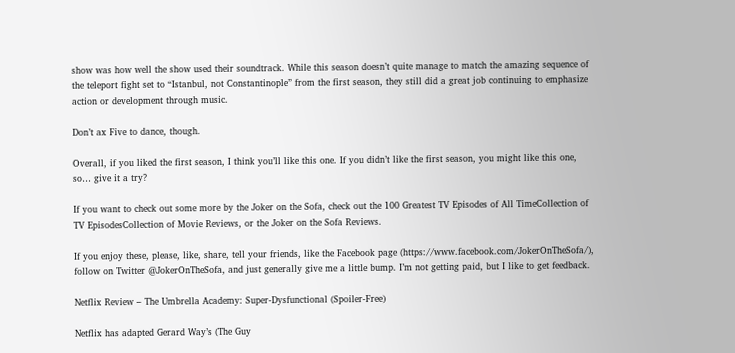show was how well the show used their soundtrack. While this season doesn’t quite manage to match the amazing sequence of the teleport fight set to “Istanbul, not Constantinople” from the first season, they still did a great job continuing to emphasize action or development through music.

Don’t ax Five to dance, though.

Overall, if you liked the first season, I think you’ll like this one. If you didn’t like the first season, you might like this one, so… give it a try?

If you want to check out some more by the Joker on the Sofa, check out the 100 Greatest TV Episodes of All TimeCollection of TV EpisodesCollection of Movie Reviews, or the Joker on the Sofa Reviews.

If you enjoy these, please, like, share, tell your friends, like the Facebook page (https://www.facebook.com/JokerOnTheSofa/), follow on Twitter @JokerOnTheSofa, and just generally give me a little bump. I’m not getting paid, but I like to get feedback.

Netflix Review – The Umbrella Academy: Super-Dysfunctional (Spoiler-Free)

Netflix has adapted Gerard Way’s (The Guy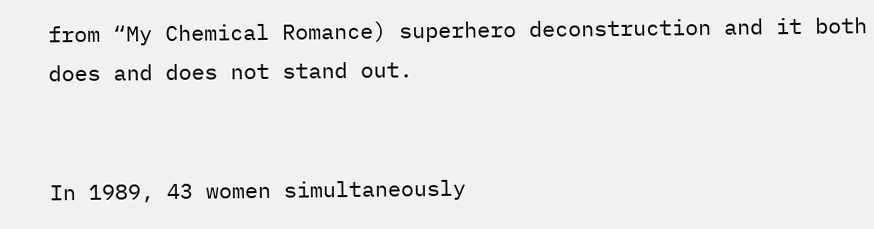from “My Chemical Romance) superhero deconstruction and it both does and does not stand out.


In 1989, 43 women simultaneously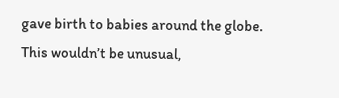gave birth to babies around the globe. This wouldn’t be unusual,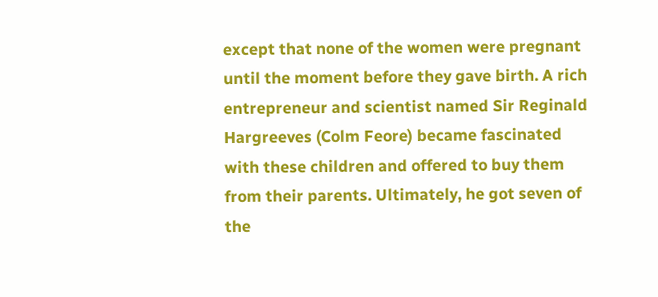except that none of the women were pregnant until the moment before they gave birth. A rich entrepreneur and scientist named Sir Reginald Hargreeves (Colm Feore) became fascinated with these children and offered to buy them from their parents. Ultimately, he got seven of the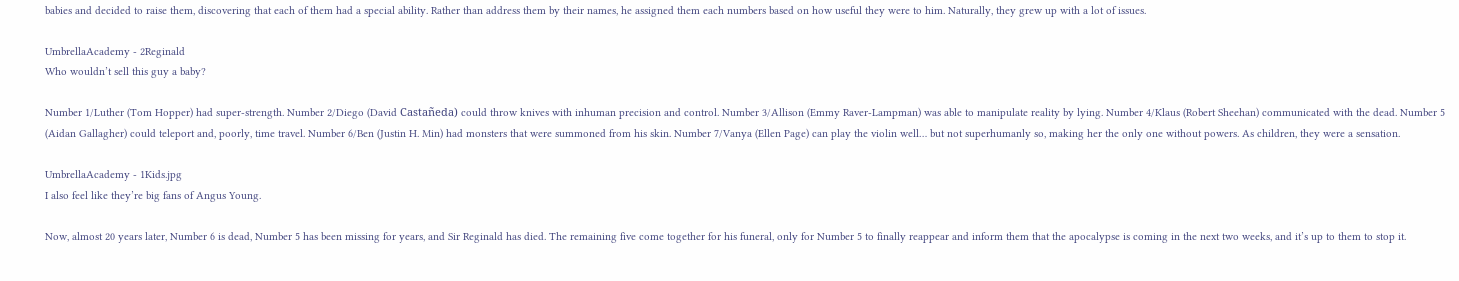babies and decided to raise them, discovering that each of them had a special ability. Rather than address them by their names, he assigned them each numbers based on how useful they were to him. Naturally, they grew up with a lot of issues.

UmbrellaAcademy - 2Reginald
Who wouldn’t sell this guy a baby?

Number 1/Luther (Tom Hopper) had super-strength. Number 2/Diego (David Castañeda) could throw knives with inhuman precision and control. Number 3/Allison (Emmy Raver-Lampman) was able to manipulate reality by lying. Number 4/Klaus (Robert Sheehan) communicated with the dead. Number 5 (Aidan Gallagher) could teleport and, poorly, time travel. Number 6/Ben (Justin H. Min) had monsters that were summoned from his skin. Number 7/Vanya (Ellen Page) can play the violin well… but not superhumanly so, making her the only one without powers. As children, they were a sensation.

UmbrellaAcademy - 1Kids.jpg
I also feel like they’re big fans of Angus Young.

Now, almost 20 years later, Number 6 is dead, Number 5 has been missing for years, and Sir Reginald has died. The remaining five come together for his funeral, only for Number 5 to finally reappear and inform them that the apocalypse is coming in the next two weeks, and it’s up to them to stop it.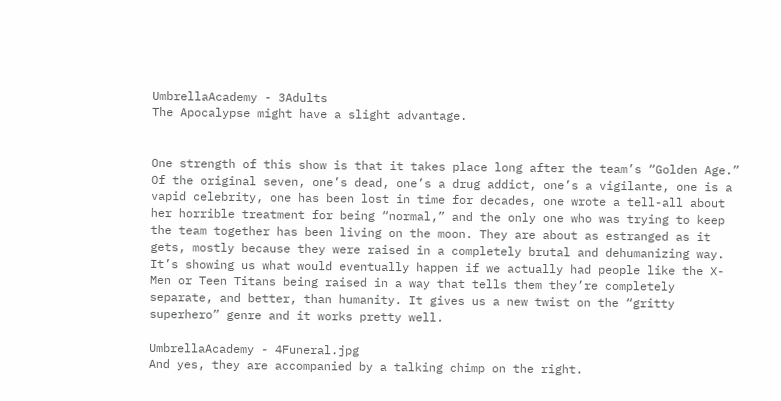UmbrellaAcademy - 3Adults
The Apocalypse might have a slight advantage.


One strength of this show is that it takes place long after the team’s “Golden Age.” Of the original seven, one’s dead, one’s a drug addict, one’s a vigilante, one is a vapid celebrity, one has been lost in time for decades, one wrote a tell-all about her horrible treatment for being “normal,” and the only one who was trying to keep the team together has been living on the moon. They are about as estranged as it gets, mostly because they were raised in a completely brutal and dehumanizing way. It’s showing us what would eventually happen if we actually had people like the X-Men or Teen Titans being raised in a way that tells them they’re completely separate, and better, than humanity. It gives us a new twist on the “gritty superhero” genre and it works pretty well.

UmbrellaAcademy - 4Funeral.jpg
And yes, they are accompanied by a talking chimp on the right.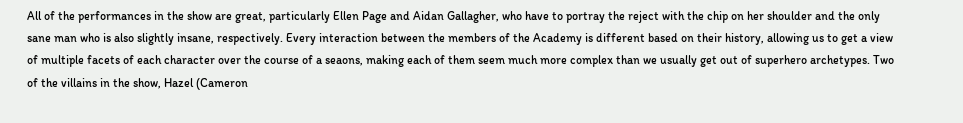All of the performances in the show are great, particularly Ellen Page and Aidan Gallagher, who have to portray the reject with the chip on her shoulder and the only sane man who is also slightly insane, respectively. Every interaction between the members of the Academy is different based on their history, allowing us to get a view of multiple facets of each character over the course of a seaons, making each of them seem much more complex than we usually get out of superhero archetypes. Two of the villains in the show, Hazel (Cameron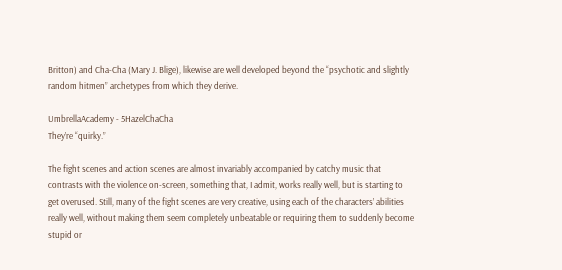Britton) and Cha-Cha (Mary J. Blige), likewise are well developed beyond the “psychotic and slightly random hitmen” archetypes from which they derive.

UmbrellaAcademy - 5HazelChaCha
They’re “quirky.”

The fight scenes and action scenes are almost invariably accompanied by catchy music that contrasts with the violence on-screen, something that, I admit, works really well, but is starting to get overused. Still, many of the fight scenes are very creative, using each of the characters’ abilities really well, without making them seem completely unbeatable or requiring them to suddenly become stupid or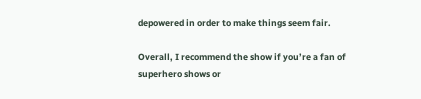depowered in order to make things seem fair.

Overall, I recommend the show if you’re a fan of superhero shows or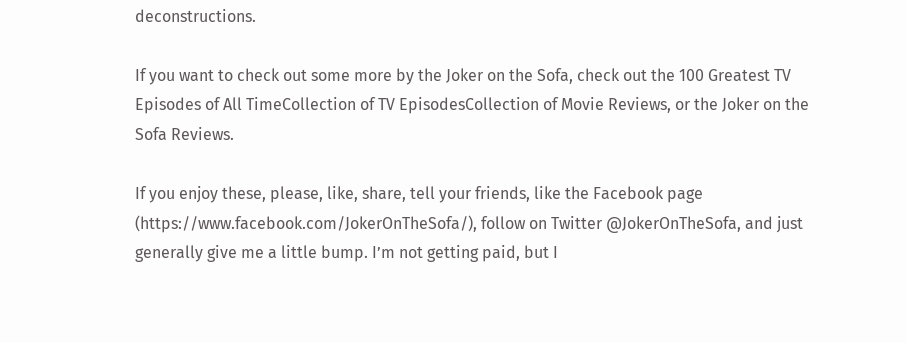deconstructions.

If you want to check out some more by the Joker on the Sofa, check out the 100 Greatest TV Episodes of All TimeCollection of TV EpisodesCollection of Movie Reviews, or the Joker on the Sofa Reviews.

If you enjoy these, please, like, share, tell your friends, like the Facebook page (https://www.facebook.com/JokerOnTheSofa/), follow on Twitter @JokerOnTheSofa, and just generally give me a little bump. I’m not getting paid, but I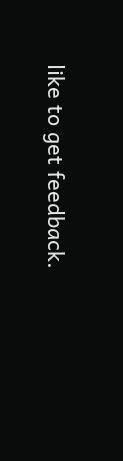like to get feedback.